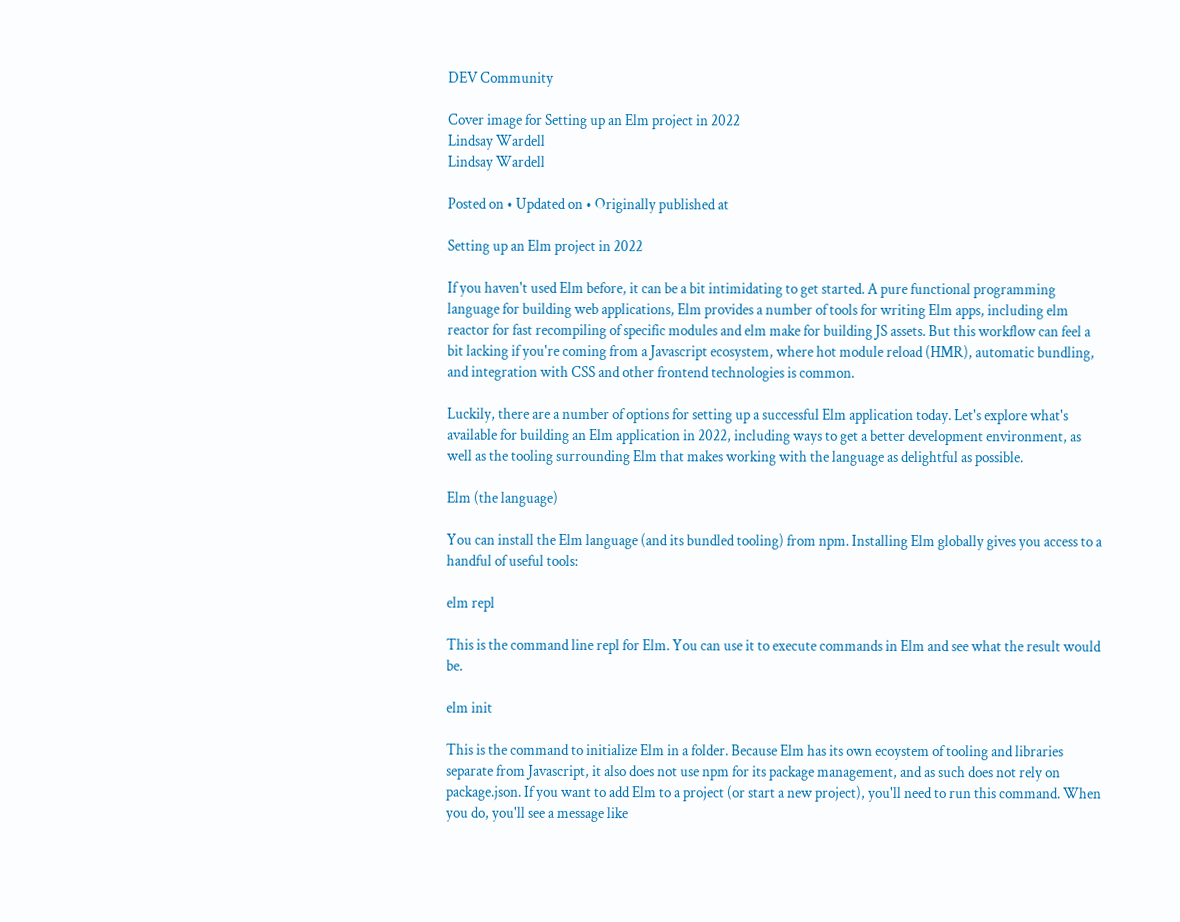DEV Community

Cover image for Setting up an Elm project in 2022
Lindsay Wardell
Lindsay Wardell

Posted on • Updated on • Originally published at

Setting up an Elm project in 2022

If you haven't used Elm before, it can be a bit intimidating to get started. A pure functional programming language for building web applications, Elm provides a number of tools for writing Elm apps, including elm reactor for fast recompiling of specific modules and elm make for building JS assets. But this workflow can feel a bit lacking if you're coming from a Javascript ecosystem, where hot module reload (HMR), automatic bundling, and integration with CSS and other frontend technologies is common.

Luckily, there are a number of options for setting up a successful Elm application today. Let's explore what's available for building an Elm application in 2022, including ways to get a better development environment, as well as the tooling surrounding Elm that makes working with the language as delightful as possible.

Elm (the language)

You can install the Elm language (and its bundled tooling) from npm. Installing Elm globally gives you access to a handful of useful tools:

elm repl

This is the command line repl for Elm. You can use it to execute commands in Elm and see what the result would be.

elm init

This is the command to initialize Elm in a folder. Because Elm has its own ecoystem of tooling and libraries separate from Javascript, it also does not use npm for its package management, and as such does not rely on package.json. If you want to add Elm to a project (or start a new project), you'll need to run this command. When you do, you'll see a message like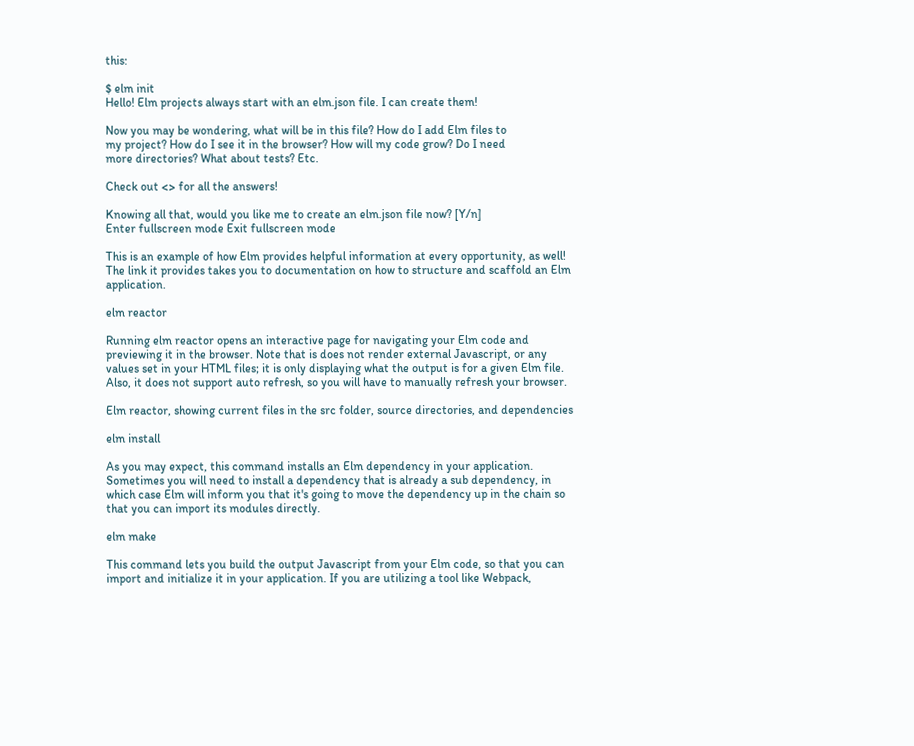this:

$ elm init
Hello! Elm projects always start with an elm.json file. I can create them!

Now you may be wondering, what will be in this file? How do I add Elm files to
my project? How do I see it in the browser? How will my code grow? Do I need
more directories? What about tests? Etc.

Check out <> for all the answers!

Knowing all that, would you like me to create an elm.json file now? [Y/n]
Enter fullscreen mode Exit fullscreen mode

This is an example of how Elm provides helpful information at every opportunity, as well! The link it provides takes you to documentation on how to structure and scaffold an Elm application.

elm reactor

Running elm reactor opens an interactive page for navigating your Elm code and previewing it in the browser. Note that is does not render external Javascript, or any values set in your HTML files; it is only displaying what the output is for a given Elm file. Also, it does not support auto refresh, so you will have to manually refresh your browser.

Elm reactor, showing current files in the src folder, source directories, and dependencies

elm install

As you may expect, this command installs an Elm dependency in your application. Sometimes you will need to install a dependency that is already a sub dependency, in which case Elm will inform you that it's going to move the dependency up in the chain so that you can import its modules directly.

elm make

This command lets you build the output Javascript from your Elm code, so that you can import and initialize it in your application. If you are utilizing a tool like Webpack,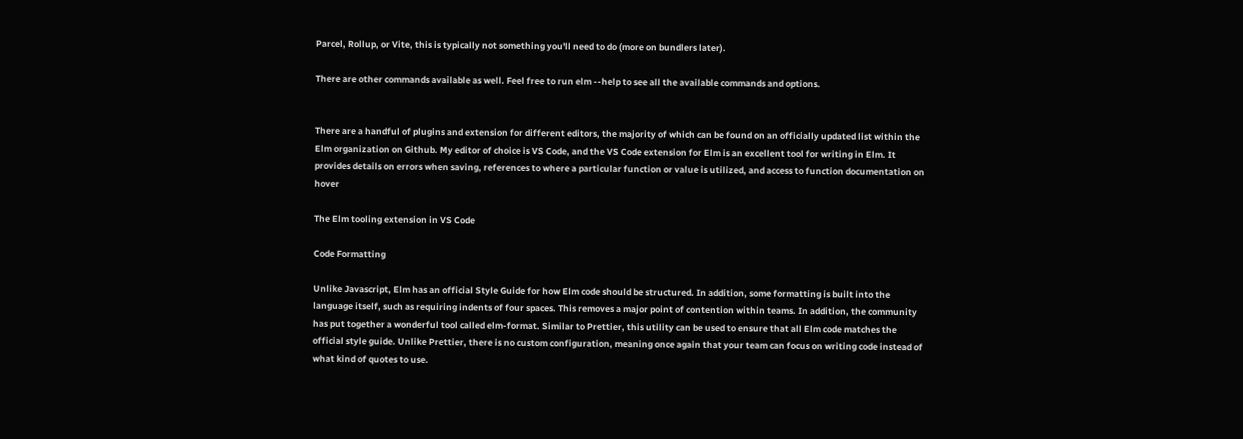Parcel, Rollup, or Vite, this is typically not something you'll need to do (more on bundlers later).

There are other commands available as well. Feel free to run elm --help to see all the available commands and options.


There are a handful of plugins and extension for different editors, the majority of which can be found on an officially updated list within the Elm organization on Github. My editor of choice is VS Code, and the VS Code extension for Elm is an excellent tool for writing in Elm. It provides details on errors when saving, references to where a particular function or value is utilized, and access to function documentation on hover

The Elm tooling extension in VS Code

Code Formatting

Unlike Javascript, Elm has an official Style Guide for how Elm code should be structured. In addition, some formatting is built into the language itself, such as requiring indents of four spaces. This removes a major point of contention within teams. In addition, the community has put together a wonderful tool called elm-format. Similar to Prettier, this utility can be used to ensure that all Elm code matches the official style guide. Unlike Prettier, there is no custom configuration, meaning once again that your team can focus on writing code instead of what kind of quotes to use.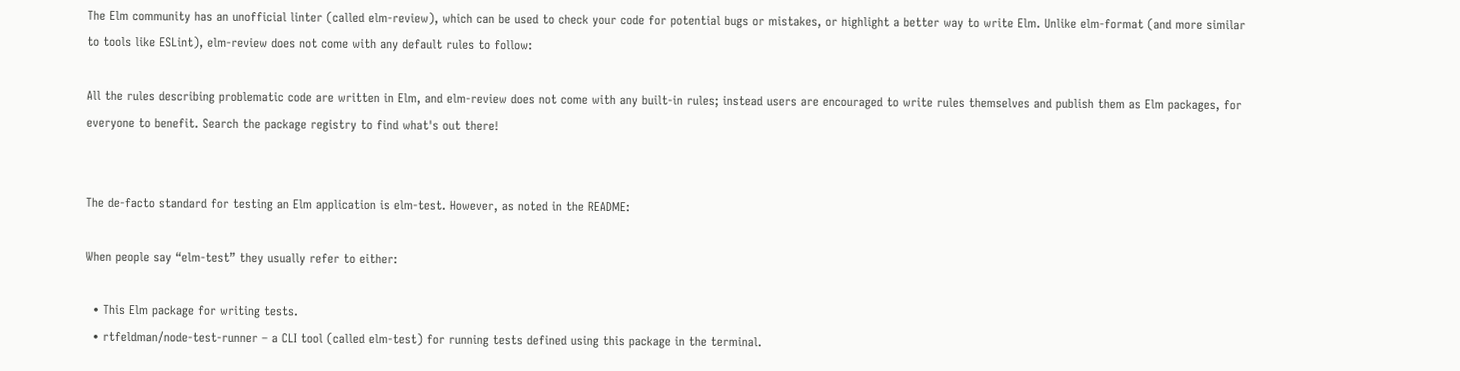The Elm community has an unofficial linter (called elm-review), which can be used to check your code for potential bugs or mistakes, or highlight a better way to write Elm. Unlike elm-format (and more similar to tools like ESLint), elm-review does not come with any default rules to follow:

All the rules describing problematic code are written in Elm, and elm-review does not come with any built-in rules; instead users are encouraged to write rules themselves and publish them as Elm packages, for everyone to benefit. Search the package registry to find what's out there!


The de-facto standard for testing an Elm application is elm-test. However, as noted in the README:

When people say “elm-test” they usually refer to either:

  • This Elm package for writing tests.
  • rtfeldman/node-test-runner – a CLI tool (called elm-test) for running tests defined using this package in the terminal.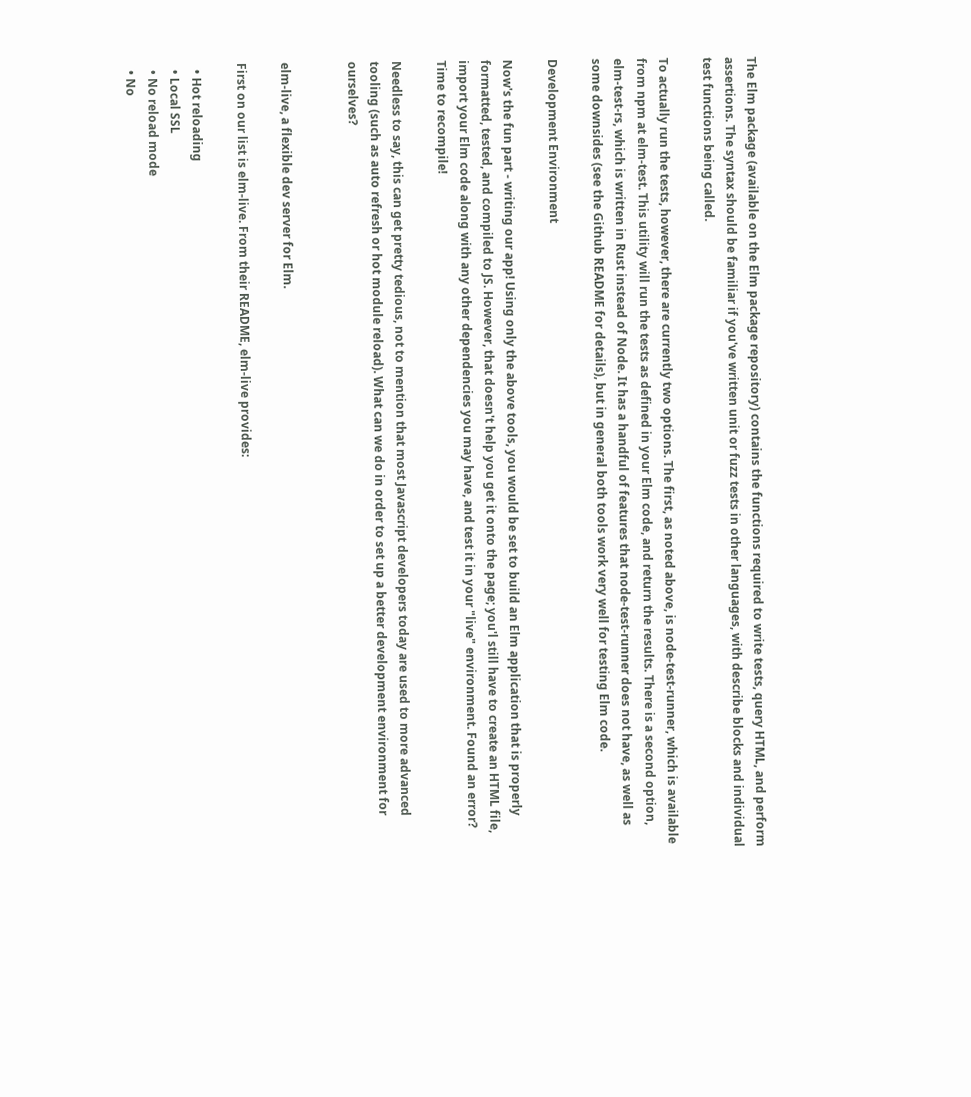The Elm package (available on the Elm package repository) contains the functions required to write tests, query HTML, and perform assertions. The syntax should be familiar if you've written unit or fuzz tests in other languages, with describe blocks and individual test functions being called.

To actually run the tests, however, there are currently two options. The first, as noted above, is node-test-runner, which is available from npm at elm-test. This utility will run the tests as defined in your Elm code, and return the results. There is a second option, elm-test-rs, which is written in Rust instead of Node. It has a handful of features that node-test-runner does not have, as well as some downsides (see the Github README for details), but in general both tools work very well for testing Elm code.

Development Environment

Now's the fun part - writing our app! Using only the above tools, you would be set to build an Elm application that is properly formatted, tested, and compiled to JS. However, that doesn't help you get it onto the page; you'l still have to create an HTML file, import your Elm code along with any other dependencies you may have, and test it in your "live" environment. Found an error? Time to recompile!

Needless to say, this can get pretty tedious, not to mention that most Javascript developers today are used to more advanced tooling (such as auto refresh or hot module reload). What can we do in order to set up a better development environment for ourselves?


elm-live, a flexible dev server for Elm.

First on our list is elm-live. From their README, elm-live provides:

  • Hot reloading
  • Local SSL
  • No reload mode
  • No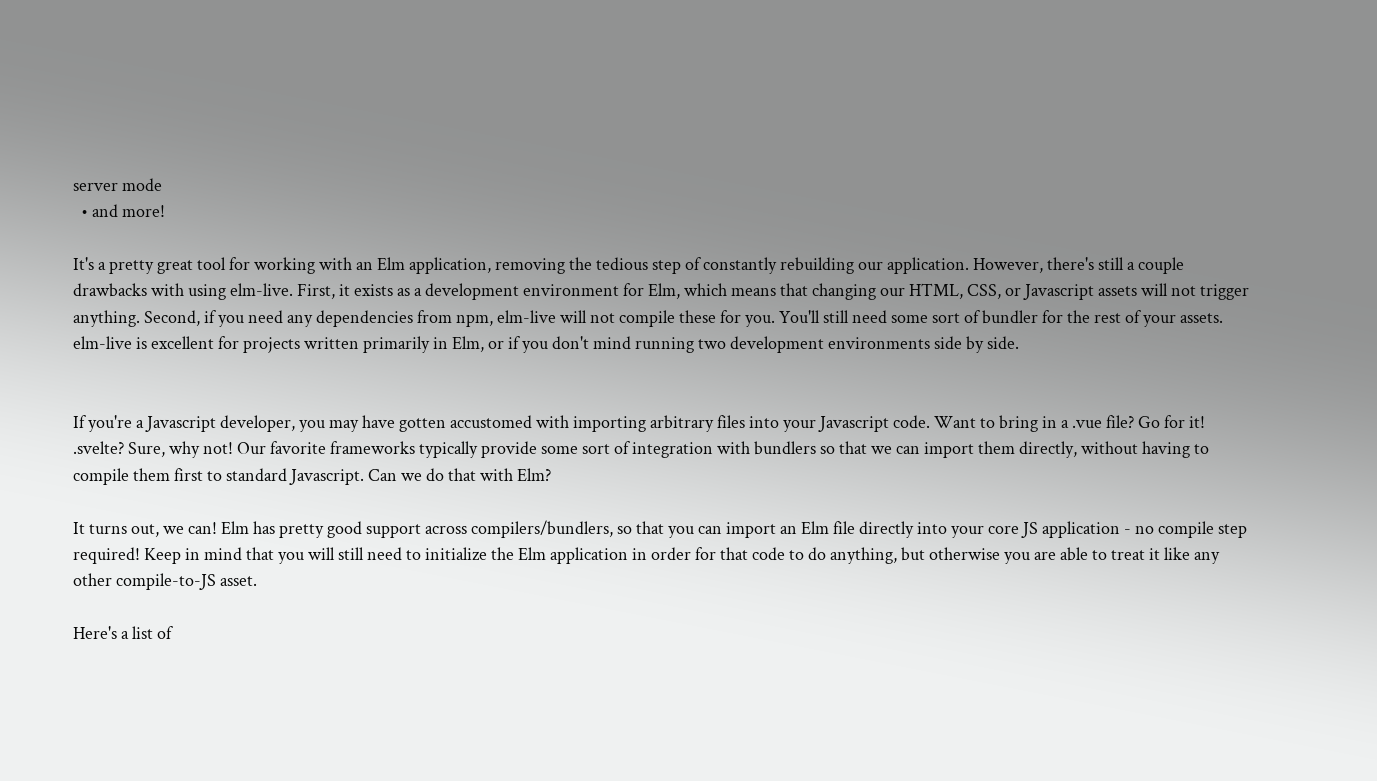server mode
  • and more!

It's a pretty great tool for working with an Elm application, removing the tedious step of constantly rebuilding our application. However, there's still a couple drawbacks with using elm-live. First, it exists as a development environment for Elm, which means that changing our HTML, CSS, or Javascript assets will not trigger anything. Second, if you need any dependencies from npm, elm-live will not compile these for you. You'll still need some sort of bundler for the rest of your assets. elm-live is excellent for projects written primarily in Elm, or if you don't mind running two development environments side by side.


If you're a Javascript developer, you may have gotten accustomed with importing arbitrary files into your Javascript code. Want to bring in a .vue file? Go for it! .svelte? Sure, why not! Our favorite frameworks typically provide some sort of integration with bundlers so that we can import them directly, without having to compile them first to standard Javascript. Can we do that with Elm?

It turns out, we can! Elm has pretty good support across compilers/bundlers, so that you can import an Elm file directly into your core JS application - no compile step required! Keep in mind that you will still need to initialize the Elm application in order for that code to do anything, but otherwise you are able to treat it like any other compile-to-JS asset.

Here's a list of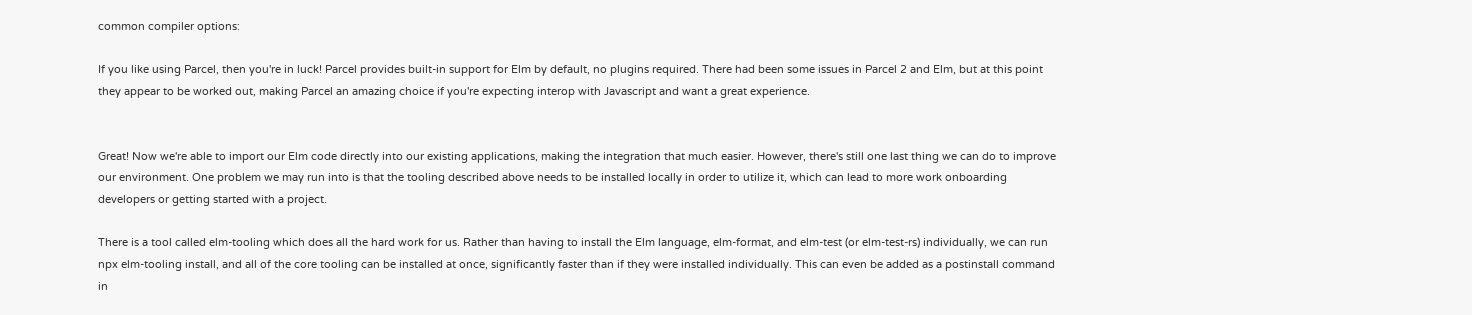common compiler options:

If you like using Parcel, then you're in luck! Parcel provides built-in support for Elm by default, no plugins required. There had been some issues in Parcel 2 and Elm, but at this point they appear to be worked out, making Parcel an amazing choice if you're expecting interop with Javascript and want a great experience.


Great! Now we're able to import our Elm code directly into our existing applications, making the integration that much easier. However, there's still one last thing we can do to improve our environment. One problem we may run into is that the tooling described above needs to be installed locally in order to utilize it, which can lead to more work onboarding developers or getting started with a project.

There is a tool called elm-tooling which does all the hard work for us. Rather than having to install the Elm language, elm-format, and elm-test (or elm-test-rs) individually, we can run npx elm-tooling install, and all of the core tooling can be installed at once, significantly faster than if they were installed individually. This can even be added as a postinstall command in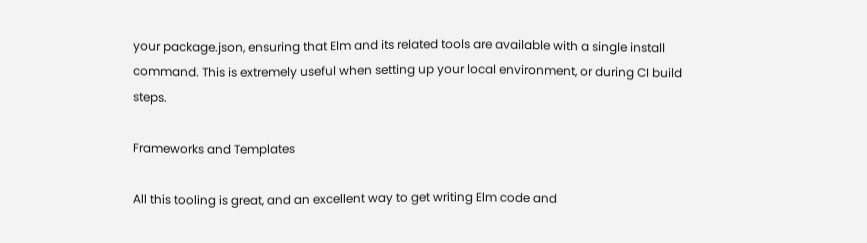your package.json, ensuring that Elm and its related tools are available with a single install command. This is extremely useful when setting up your local environment, or during CI build steps.

Frameworks and Templates

All this tooling is great, and an excellent way to get writing Elm code and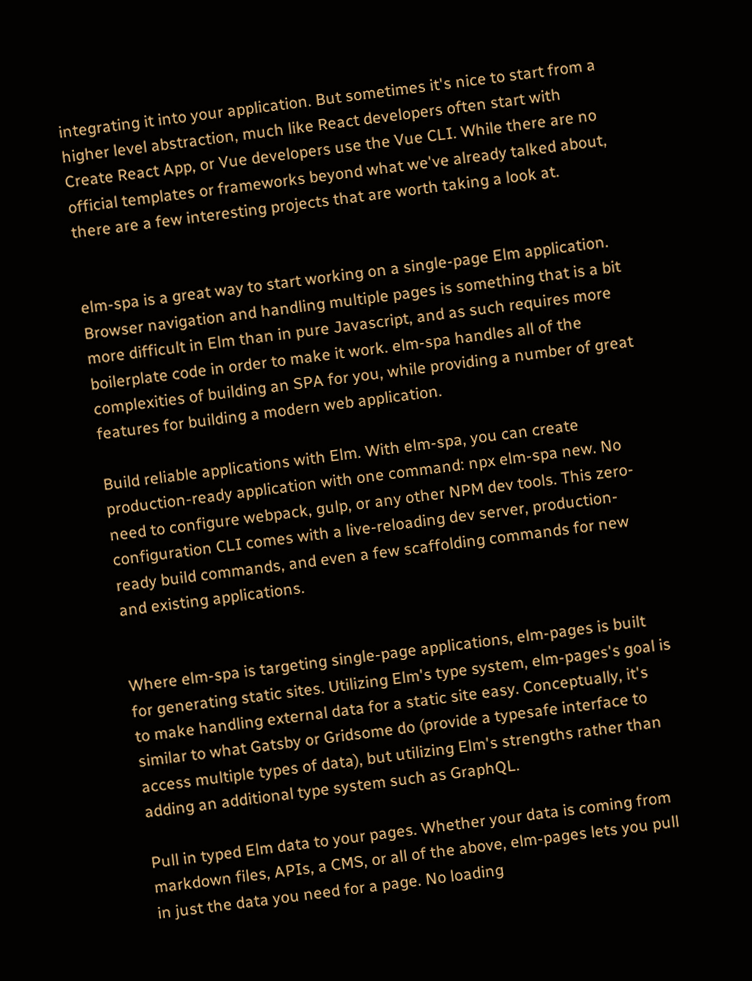integrating it into your application. But sometimes it's nice to start from a higher level abstraction, much like React developers often start with Create React App, or Vue developers use the Vue CLI. While there are no official templates or frameworks beyond what we've already talked about, there are a few interesting projects that are worth taking a look at.


elm-spa is a great way to start working on a single-page Elm application. Browser navigation and handling multiple pages is something that is a bit more difficult in Elm than in pure Javascript, and as such requires more boilerplate code in order to make it work. elm-spa handles all of the complexities of building an SPA for you, while providing a number of great features for building a modern web application.

Build reliable applications with Elm. With elm-spa, you can create production-ready application with one command: npx elm-spa new. No need to configure webpack, gulp, or any other NPM dev tools. This zero-configuration CLI comes with a live-reloading dev server, production-ready build commands, and even a few scaffolding commands for new and existing applications.


Where elm-spa is targeting single-page applications, elm-pages is built for generating static sites. Utilizing Elm's type system, elm-pages's goal is to make handling external data for a static site easy. Conceptually, it's similar to what Gatsby or Gridsome do (provide a typesafe interface to access multiple types of data), but utilizing Elm's strengths rather than adding an additional type system such as GraphQL.

Pull in typed Elm data to your pages. Whether your data is coming from markdown files, APIs, a CMS, or all of the above, elm-pages lets you pull in just the data you need for a page. No loading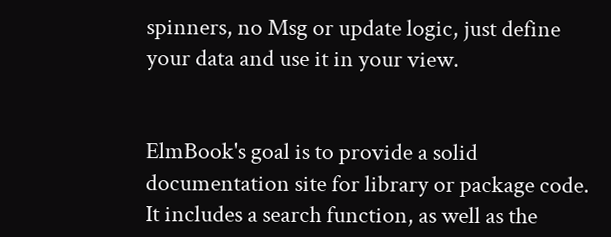spinners, no Msg or update logic, just define your data and use it in your view.


ElmBook's goal is to provide a solid documentation site for library or package code. It includes a search function, as well as the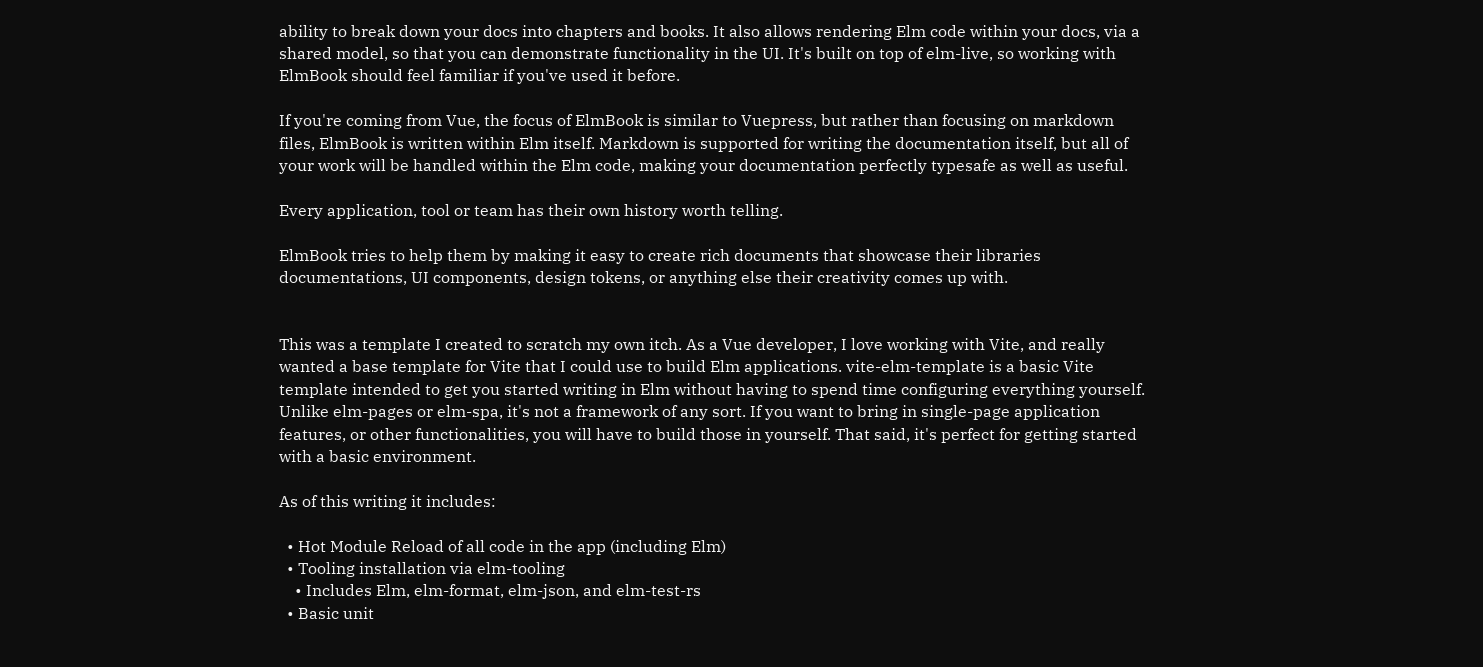ability to break down your docs into chapters and books. It also allows rendering Elm code within your docs, via a shared model, so that you can demonstrate functionality in the UI. It's built on top of elm-live, so working with ElmBook should feel familiar if you've used it before.

If you're coming from Vue, the focus of ElmBook is similar to Vuepress, but rather than focusing on markdown files, ElmBook is written within Elm itself. Markdown is supported for writing the documentation itself, but all of your work will be handled within the Elm code, making your documentation perfectly typesafe as well as useful.

Every application, tool or team has their own history worth telling.

ElmBook tries to help them by making it easy to create rich documents that showcase their libraries documentations, UI components, design tokens, or anything else their creativity comes up with.


This was a template I created to scratch my own itch. As a Vue developer, I love working with Vite, and really wanted a base template for Vite that I could use to build Elm applications. vite-elm-template is a basic Vite template intended to get you started writing in Elm without having to spend time configuring everything yourself. Unlike elm-pages or elm-spa, it's not a framework of any sort. If you want to bring in single-page application features, or other functionalities, you will have to build those in yourself. That said, it's perfect for getting started with a basic environment.

As of this writing it includes:

  • Hot Module Reload of all code in the app (including Elm)
  • Tooling installation via elm-tooling
    • Includes Elm, elm-format, elm-json, and elm-test-rs
  • Basic unit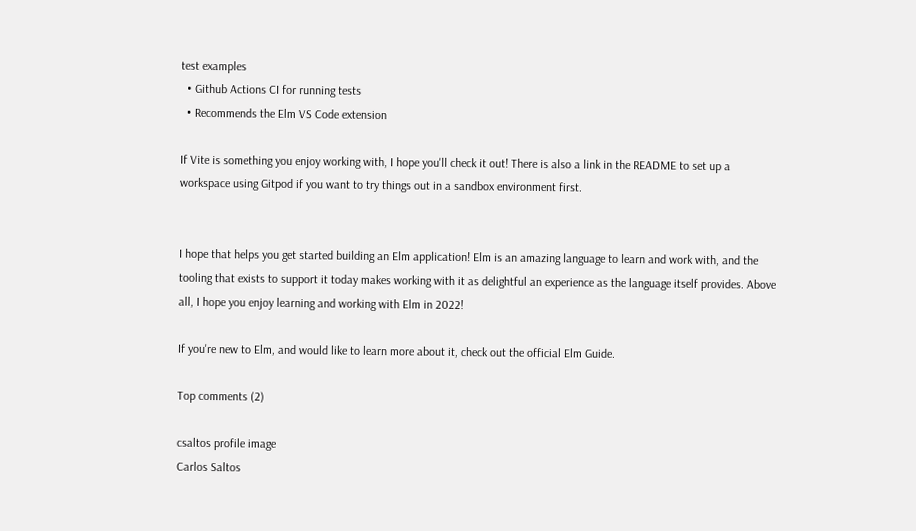test examples
  • Github Actions CI for running tests
  • Recommends the Elm VS Code extension

If Vite is something you enjoy working with, I hope you'll check it out! There is also a link in the README to set up a workspace using Gitpod if you want to try things out in a sandbox environment first.


I hope that helps you get started building an Elm application! Elm is an amazing language to learn and work with, and the tooling that exists to support it today makes working with it as delightful an experience as the language itself provides. Above all, I hope you enjoy learning and working with Elm in 2022!

If you're new to Elm, and would like to learn more about it, check out the official Elm Guide.

Top comments (2)

csaltos profile image
Carlos Saltos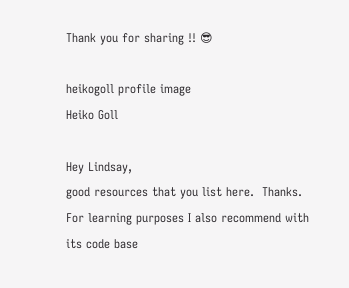Thank you for sharing !! 😎

heikogoll profile image
Heiko Goll

Hey Lindsay,
good resources that you list here.  Thanks.
For learning purposes I also recommend with its code base